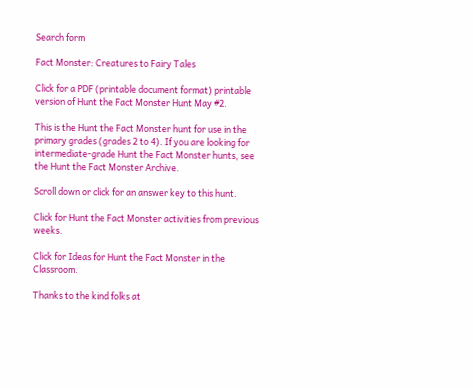Search form

Fact Monster: Creatures to Fairy Tales

Click for a PDF (printable document format) printable version of Hunt the Fact Monster Hunt May #2.

This is the Hunt the Fact Monster hunt for use in the primary grades (grades 2 to 4). If you are looking for intermediate-grade Hunt the Fact Monster hunts, see the Hunt the Fact Monster Archive.

Scroll down or click for an answer key to this hunt.

Click for Hunt the Fact Monster activities from previous weeks.

Click for Ideas for Hunt the Fact Monster in the Classroom.

Thanks to the kind folks at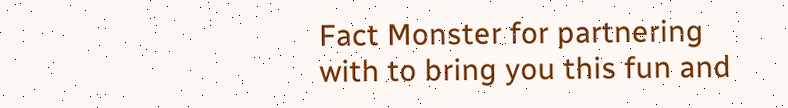Fact Monster for partnering with to bring you this fun and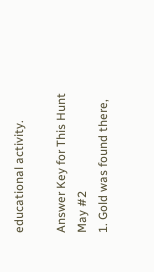educational activity.

Answer Key for This Hunt
May #2
1. Gold was found there,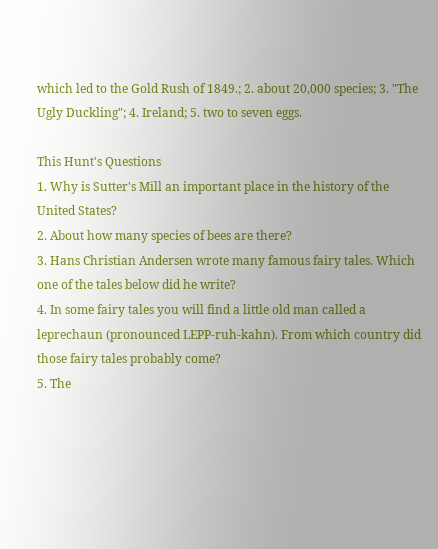which led to the Gold Rush of 1849.; 2. about 20,000 species; 3. "The Ugly Duckling"; 4. Ireland; 5. two to seven eggs.

This Hunt's Questions
1. Why is Sutter's Mill an important place in the history of the United States?
2. About how many species of bees are there?
3. Hans Christian Andersen wrote many famous fairy tales. Which one of the tales below did he write?
4. In some fairy tales you will find a little old man called a leprechaun (pronounced LEPP-ruh-kahn). From which country did those fairy tales probably come?
5. The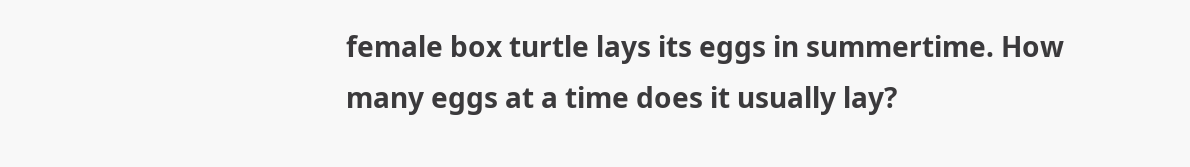female box turtle lays its eggs in summertime. How many eggs at a time does it usually lay?